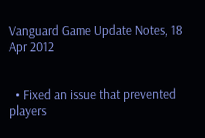Vanguard Game Update Notes, 18 Apr 2012


  • Fixed an issue that prevented players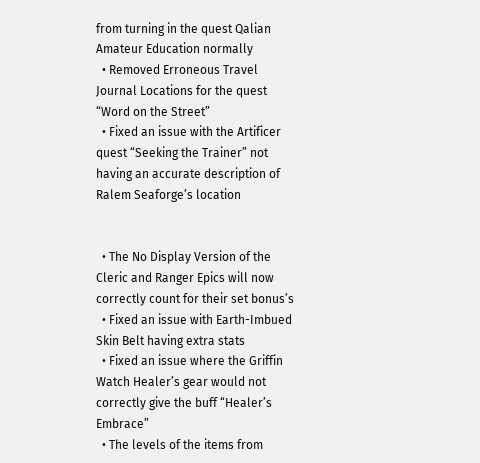from turning in the quest Qalian Amateur Education normally
  • Removed Erroneous Travel Journal Locations for the quest “Word on the Street”
  • Fixed an issue with the Artificer quest “Seeking the Trainer” not having an accurate description of Ralem Seaforge’s location


  • The No Display Version of the Cleric and Ranger Epics will now correctly count for their set bonus’s
  • Fixed an issue with Earth-Imbued Skin Belt having extra stats
  • Fixed an issue where the Griffin Watch Healer’s gear would not correctly give the buff “Healer’s Embrace”
  • The levels of the items from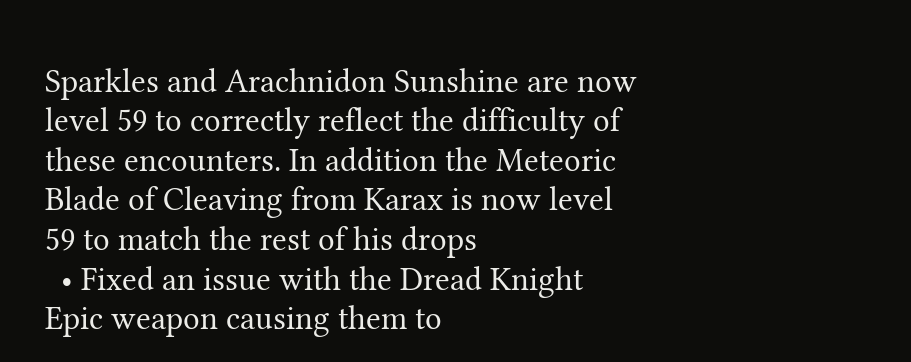Sparkles and Arachnidon Sunshine are now level 59 to correctly reflect the difficulty of these encounters. In addition the Meteoric Blade of Cleaving from Karax is now level 59 to match the rest of his drops
  • Fixed an issue with the Dread Knight Epic weapon causing them to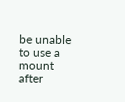be unable to use a mount after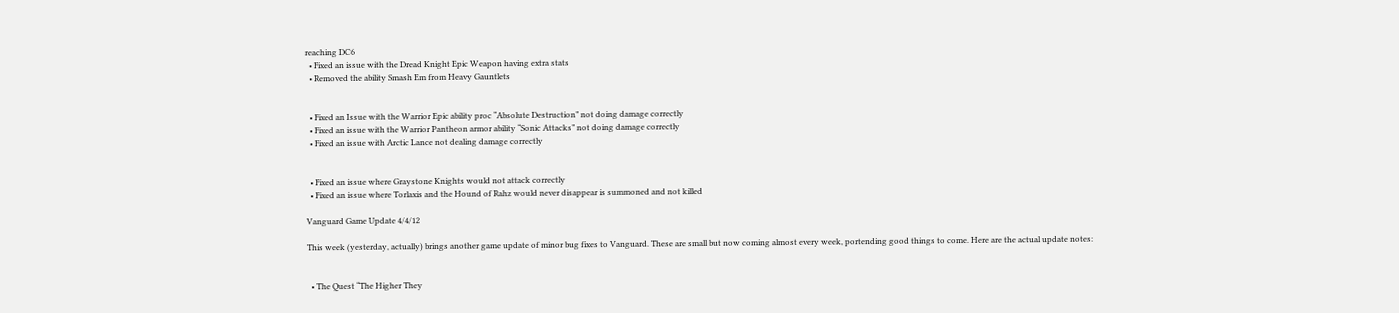reaching DC6
  • Fixed an issue with the Dread Knight Epic Weapon having extra stats
  • Removed the ability Smash Em from Heavy Gauntlets


  • Fixed an Issue with the Warrior Epic ability proc “Absolute Destruction” not doing damage correctly
  • Fixed an issue with the Warrior Pantheon armor ability “Sonic Attacks” not doing damage correctly
  • Fixed an issue with Arctic Lance not dealing damage correctly


  • Fixed an issue where Graystone Knights would not attack correctly
  • Fixed an issue where Torlaxis and the Hound of Rahz would never disappear is summoned and not killed

Vanguard Game Update 4/4/12

This week (yesterday, actually) brings another game update of minor bug fixes to Vanguard. These are small but now coming almost every week, portending good things to come. Here are the actual update notes:


  • The Quest “The Higher They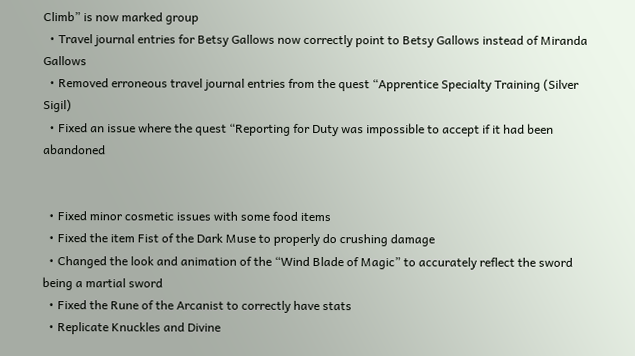Climb” is now marked group
  • Travel journal entries for Betsy Gallows now correctly point to Betsy Gallows instead of Miranda Gallows
  • Removed erroneous travel journal entries from the quest “Apprentice Specialty Training (Silver Sigil)
  • Fixed an issue where the quest “Reporting for Duty was impossible to accept if it had been abandoned


  • Fixed minor cosmetic issues with some food items
  • Fixed the item Fist of the Dark Muse to properly do crushing damage
  • Changed the look and animation of the “Wind Blade of Magic” to accurately reflect the sword being a martial sword
  • Fixed the Rune of the Arcanist to correctly have stats
  • Replicate Knuckles and Divine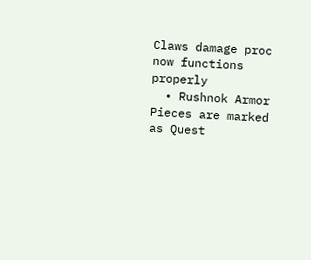Claws damage proc now functions properly
  • Rushnok Armor Pieces are marked as Quest